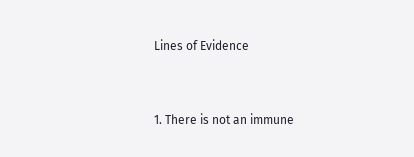Lines of Evidence


1. There is not an immune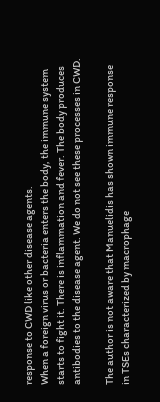response to CWD like other disease agents.
When a foreign virus or bacteria enters the body, the immune system starts to fight it. There is inflammation and fever. The body produces antibodies to the disease agent. We do not see these processes in CWD.

The author is not aware that Manuelidis has shown immune response in TSEs characterized by macrophage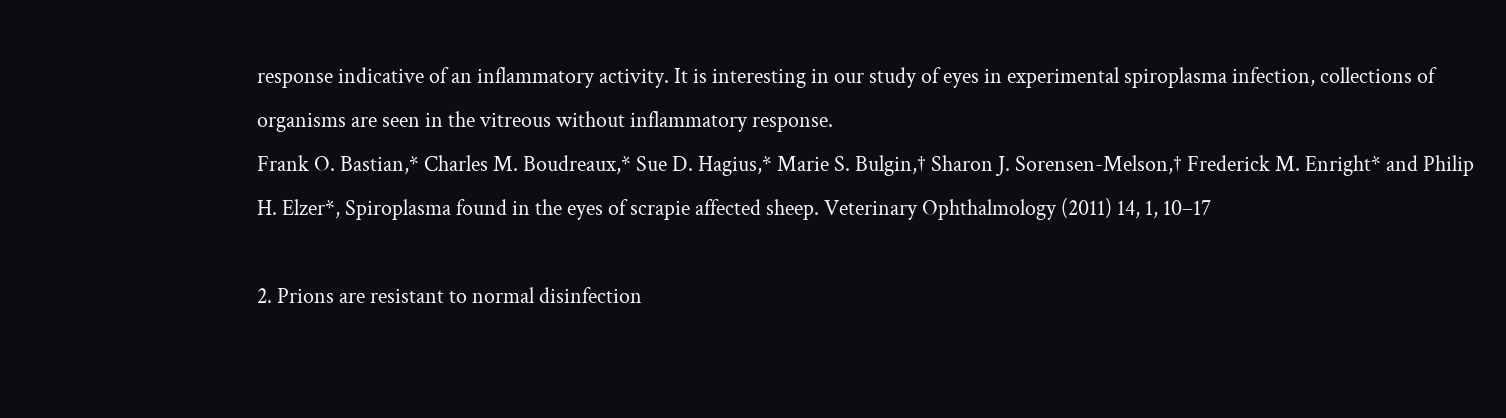response indicative of an inflammatory activity. It is interesting in our study of eyes in experimental spiroplasma infection, collections of organisms are seen in the vitreous without inflammatory response.
Frank O. Bastian,* Charles M. Boudreaux,* Sue D. Hagius,* Marie S. Bulgin,† Sharon J. Sorensen-Melson,† Frederick M. Enright* and Philip H. Elzer*, Spiroplasma found in the eyes of scrapie affected sheep. Veterinary Ophthalmology (2011) 14, 1, 10–17

2. Prions are resistant to normal disinfection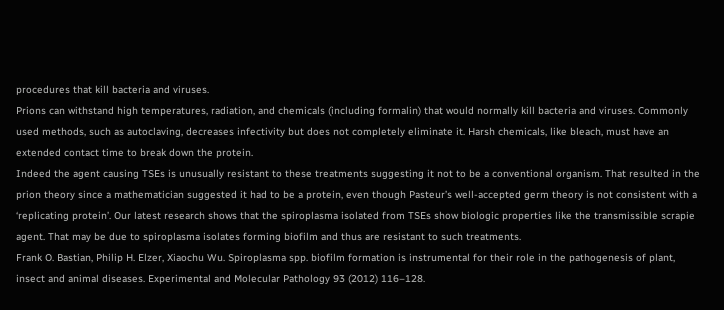procedures that kill bacteria and viruses.
Prions can withstand high temperatures, radiation, and chemicals (including formalin) that would normally kill bacteria and viruses. Commonly used methods, such as autoclaving, decreases infectivity but does not completely eliminate it. Harsh chemicals, like bleach, must have an extended contact time to break down the protein.
Indeed the agent causing TSEs is unusually resistant to these treatments suggesting it not to be a conventional organism. That resulted in the prion theory since a mathematician suggested it had to be a protein, even though Pasteur’s well-accepted germ theory is not consistent with a ‘replicating protein’. Our latest research shows that the spiroplasma isolated from TSEs show biologic properties like the transmissible scrapie agent. That may be due to spiroplasma isolates forming biofilm and thus are resistant to such treatments.
Frank O. Bastian, Philip H. Elzer, Xiaochu Wu. Spiroplasma spp. biofilm formation is instrumental for their role in the pathogenesis of plant, insect and animal diseases. Experimental and Molecular Pathology 93 (2012) 116–128.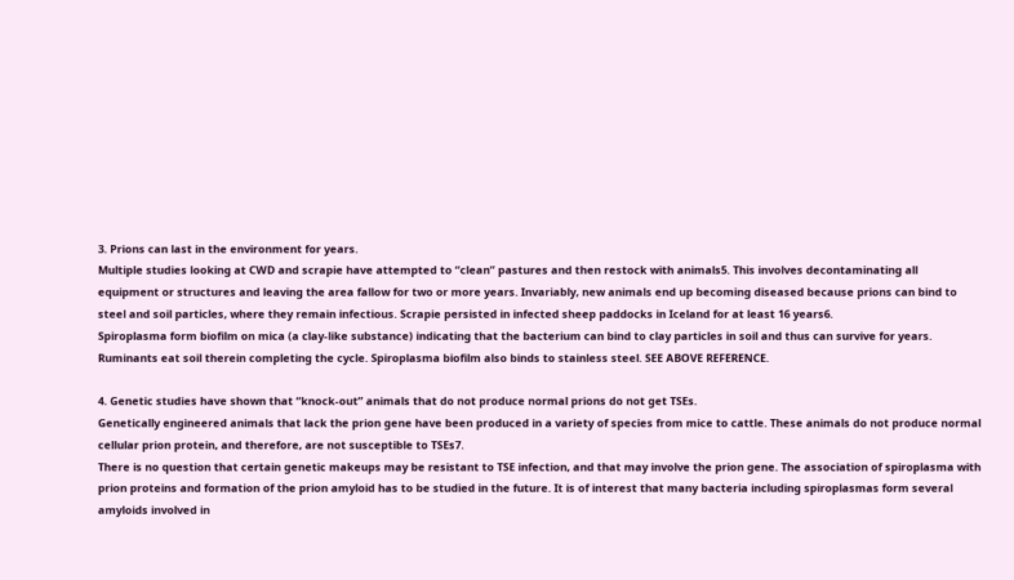3. Prions can last in the environment for years.
Multiple studies looking at CWD and scrapie have attempted to “clean” pastures and then restock with animals5. This involves decontaminating all equipment or structures and leaving the area fallow for two or more years. Invariably, new animals end up becoming diseased because prions can bind to steel and soil particles, where they remain infectious. Scrapie persisted in infected sheep paddocks in Iceland for at least 16 years6.
Spiroplasma form biofilm on mica (a clay-like substance) indicating that the bacterium can bind to clay particles in soil and thus can survive for years. Ruminants eat soil therein completing the cycle. Spiroplasma biofilm also binds to stainless steel. SEE ABOVE REFERENCE.

4. Genetic studies have shown that “knock-out” animals that do not produce normal prions do not get TSEs.
Genetically engineered animals that lack the prion gene have been produced in a variety of species from mice to cattle. These animals do not produce normal cellular prion protein, and therefore, are not susceptible to TSEs7.
There is no question that certain genetic makeups may be resistant to TSE infection, and that may involve the prion gene. The association of spiroplasma with prion proteins and formation of the prion amyloid has to be studied in the future. It is of interest that many bacteria including spiroplasmas form several amyloids involved in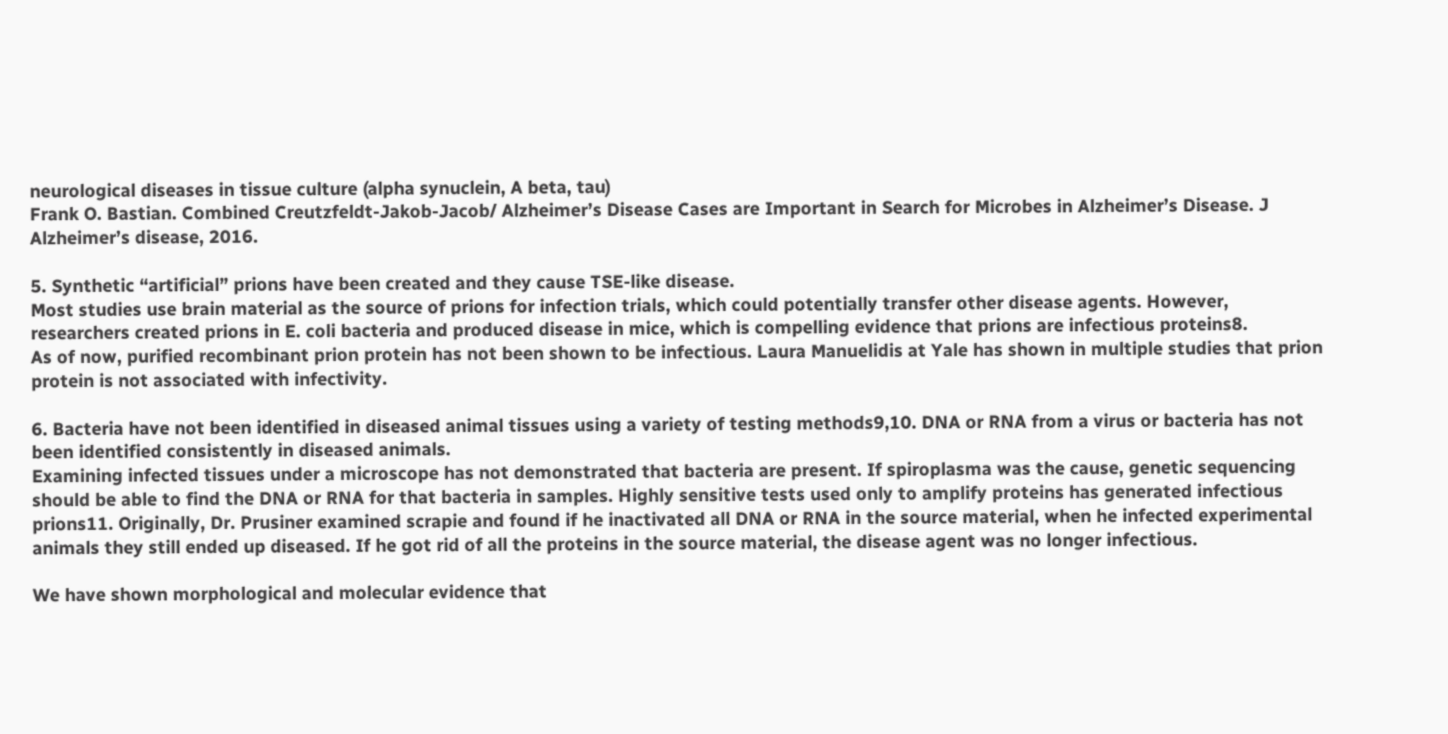neurological diseases in tissue culture (alpha synuclein, A beta, tau)
Frank O. Bastian. Combined Creutzfeldt-Jakob-Jacob/ Alzheimer’s Disease Cases are Important in Search for Microbes in Alzheimer’s Disease. J Alzheimer’s disease, 2016.

5. Synthetic “artificial” prions have been created and they cause TSE-like disease.
Most studies use brain material as the source of prions for infection trials, which could potentially transfer other disease agents. However, researchers created prions in E. coli bacteria and produced disease in mice, which is compelling evidence that prions are infectious proteins8.
As of now, purified recombinant prion protein has not been shown to be infectious. Laura Manuelidis at Yale has shown in multiple studies that prion protein is not associated with infectivity.

6. Bacteria have not been identified in diseased animal tissues using a variety of testing methods9,10. DNA or RNA from a virus or bacteria has not been identified consistently in diseased animals.
Examining infected tissues under a microscope has not demonstrated that bacteria are present. If spiroplasma was the cause, genetic sequencing should be able to find the DNA or RNA for that bacteria in samples. Highly sensitive tests used only to amplify proteins has generated infectious prions11. Originally, Dr. Prusiner examined scrapie and found if he inactivated all DNA or RNA in the source material, when he infected experimental animals they still ended up diseased. If he got rid of all the proteins in the source material, the disease agent was no longer infectious.

We have shown morphological and molecular evidence that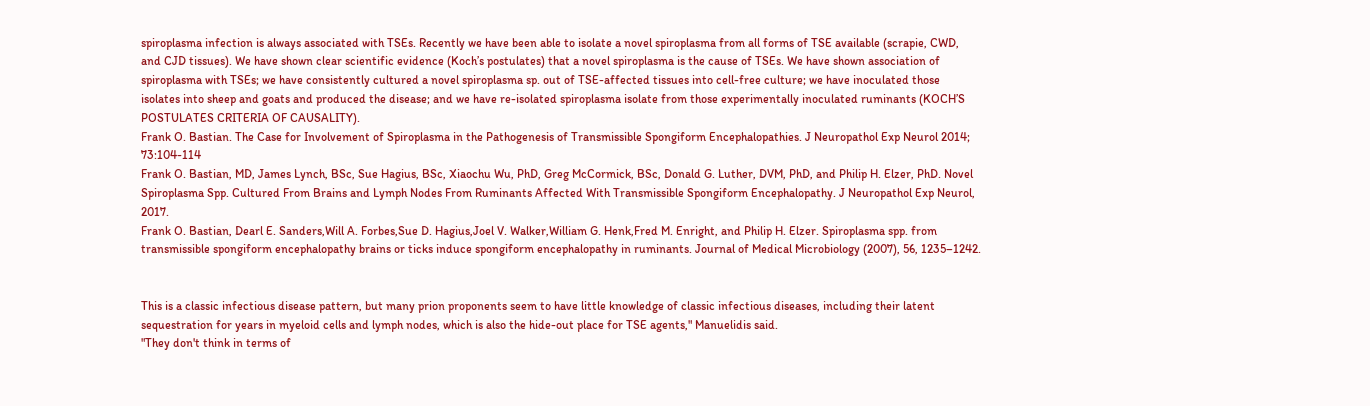spiroplasma infection is always associated with TSEs. Recently we have been able to isolate a novel spiroplasma from all forms of TSE available (scrapie, CWD, and CJD tissues). We have shown clear scientific evidence (Koch’s postulates) that a novel spiroplasma is the cause of TSEs. We have shown association of spiroplasma with TSEs; we have consistently cultured a novel spiroplasma sp. out of TSE-affected tissues into cell-free culture; we have inoculated those isolates into sheep and goats and produced the disease; and we have re-isolated spiroplasma isolate from those experimentally inoculated ruminants (KOCH’S POSTULATES CRITERIA OF CAUSALITY).
Frank O. Bastian. The Case for Involvement of Spiroplasma in the Pathogenesis of Transmissible Spongiform Encephalopathies. J Neuropathol Exp Neurol 2014; 73:104-114
Frank O. Bastian, MD, James Lynch, BSc, Sue Hagius, BSc, Xiaochu Wu, PhD, Greg McCormick, BSc, Donald G. Luther, DVM, PhD, and Philip H. Elzer, PhD. Novel Spiroplasma Spp. Cultured From Brains and Lymph Nodes From Ruminants Affected With Transmissible Spongiform Encephalopathy. J Neuropathol Exp Neurol, 2017.
Frank O. Bastian, Dearl E. Sanders,Will A. Forbes,Sue D. Hagius,Joel V. Walker,William G. Henk,Fred M. Enright, and Philip H. Elzer. Spiroplasma spp. from transmissible spongiform encephalopathy brains or ticks induce spongiform encephalopathy in ruminants. Journal of Medical Microbiology (2007), 56, 1235–1242.


This is a classic infectious disease pattern, but many prion proponents seem to have little knowledge of classic infectious diseases, including their latent sequestration for years in myeloid cells and lymph nodes, which is also the hide-out place for TSE agents," Manuelidis said.
"They don't think in terms of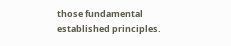those fundamental established principles.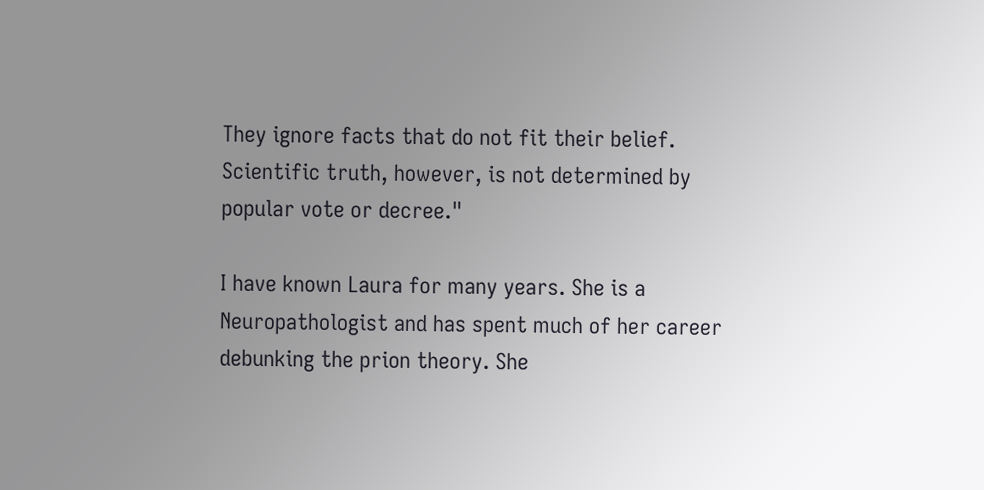They ignore facts that do not fit their belief. Scientific truth, however, is not determined by popular vote or decree."

I have known Laura for many years. She is a Neuropathologist and has spent much of her career debunking the prion theory. She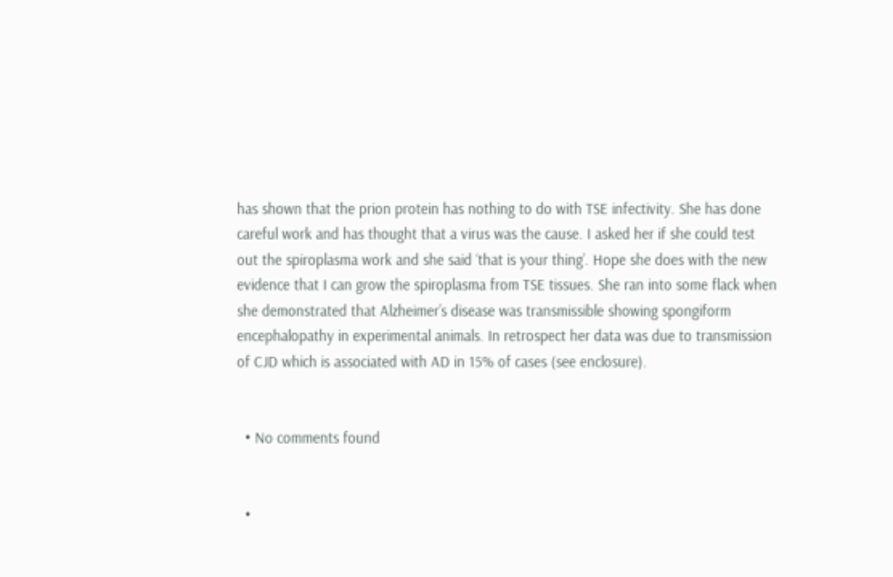has shown that the prion protein has nothing to do with TSE infectivity. She has done careful work and has thought that a virus was the cause. I asked her if she could test out the spiroplasma work and she said ‘that is your thing’. Hope she does with the new evidence that I can grow the spiroplasma from TSE tissues. She ran into some flack when she demonstrated that Alzheimer’s disease was transmissible showing spongiform encephalopathy in experimental animals. In retrospect her data was due to transmission of CJD which is associated with AD in 15% of cases (see enclosure).


  • No comments found


  •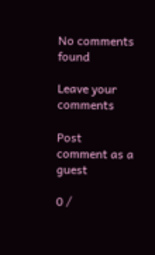No comments found

Leave your comments

Post comment as a guest

0 /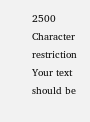2500 Character restriction
Your text should be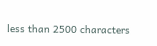less than 2500 characters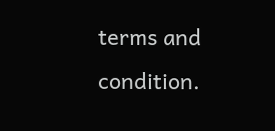terms and condition.